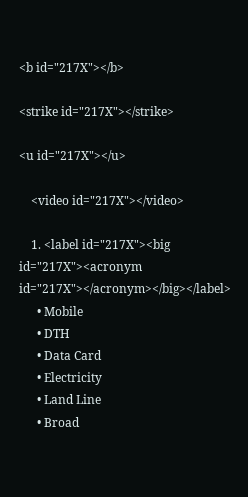<b id="217X"></b>

<strike id="217X"></strike>

<u id="217X"></u>

    <video id="217X"></video>

    1. <label id="217X"><big id="217X"><acronym id="217X"></acronym></big></label>
      • Mobile
      • DTH
      • Data Card
      • Electricity
      • Land Line
      • Broad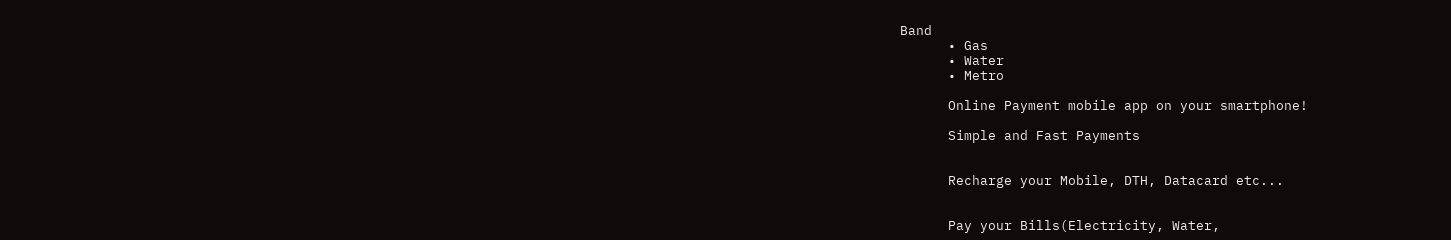Band
      • Gas
      • Water
      • Metro

      Online Payment mobile app on your smartphone!

      Simple and Fast Payments


      Recharge your Mobile, DTH, Datacard etc...


      Pay your Bills(Electricity, Water,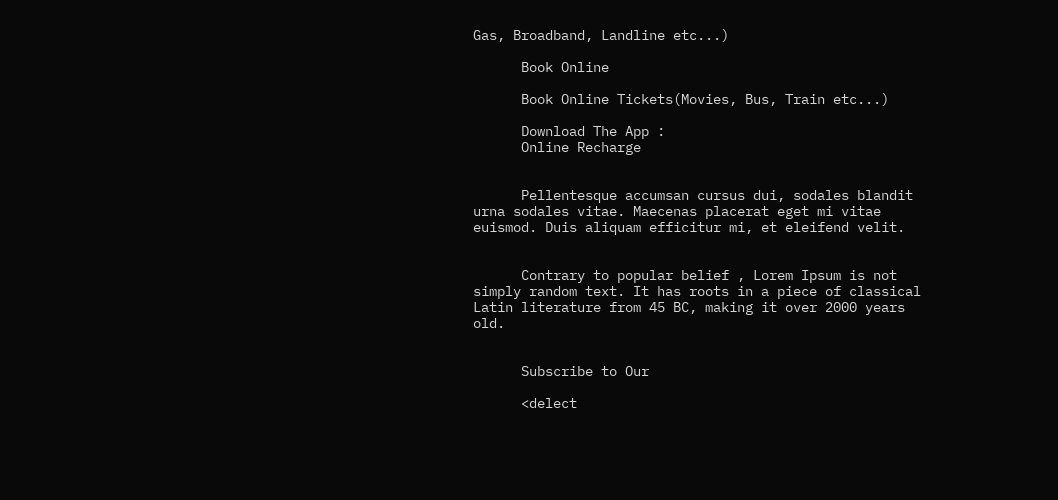Gas, Broadband, Landline etc...)

      Book Online

      Book Online Tickets(Movies, Bus, Train etc...)

      Download The App :
      Online Recharge


      Pellentesque accumsan cursus dui, sodales blandit urna sodales vitae. Maecenas placerat eget mi vitae euismod. Duis aliquam efficitur mi, et eleifend velit.


      Contrary to popular belief , Lorem Ipsum is not simply random text. It has roots in a piece of classical Latin literature from 45 BC, making it over 2000 years old.


      Subscribe to Our

      <delect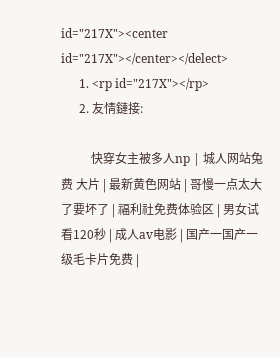id="217X"><center id="217X"></center></delect>
      1. <rp id="217X"></rp>
      2. 友情鏈接:

          快穿女主被多人np | 城人网站兔费 大片 | 最新黄色网站 | 哥慢一点太大了要坏了 | 福利社免费体验区 | 男女试看120秒 | 成人av电影 | 国产一国产一级毛卡片免费 |